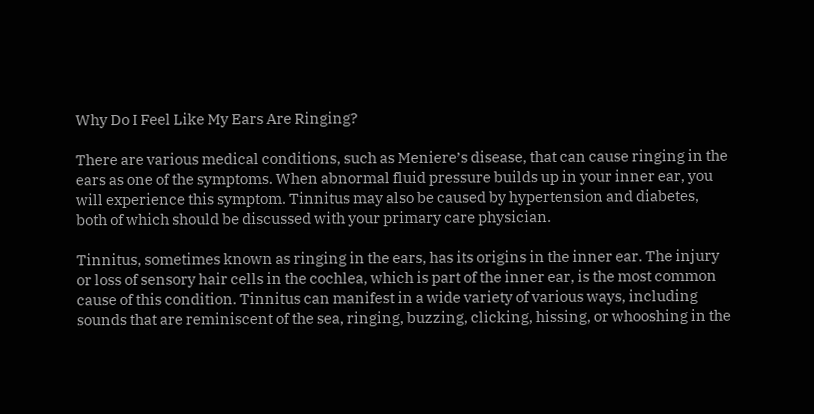Why Do I Feel Like My Ears Are Ringing?

There are various medical conditions, such as Meniere’s disease, that can cause ringing in the ears as one of the symptoms. When abnormal fluid pressure builds up in your inner ear, you will experience this symptom. Tinnitus may also be caused by hypertension and diabetes, both of which should be discussed with your primary care physician.

Tinnitus, sometimes known as ringing in the ears, has its origins in the inner ear. The injury or loss of sensory hair cells in the cochlea, which is part of the inner ear, is the most common cause of this condition. Tinnitus can manifest in a wide variety of various ways, including sounds that are reminiscent of the sea, ringing, buzzing, clicking, hissing, or whooshing in the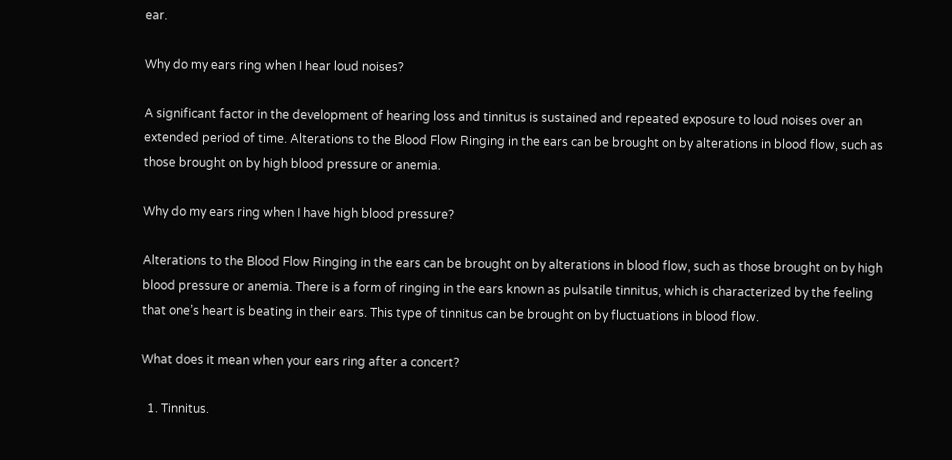ear.

Why do my ears ring when I hear loud noises?

A significant factor in the development of hearing loss and tinnitus is sustained and repeated exposure to loud noises over an extended period of time. Alterations to the Blood Flow Ringing in the ears can be brought on by alterations in blood flow, such as those brought on by high blood pressure or anemia.

Why do my ears ring when I have high blood pressure?

Alterations to the Blood Flow Ringing in the ears can be brought on by alterations in blood flow, such as those brought on by high blood pressure or anemia. There is a form of ringing in the ears known as pulsatile tinnitus, which is characterized by the feeling that one’s heart is beating in their ears. This type of tinnitus can be brought on by fluctuations in blood flow.

What does it mean when your ears ring after a concert?

  1. Tinnitus.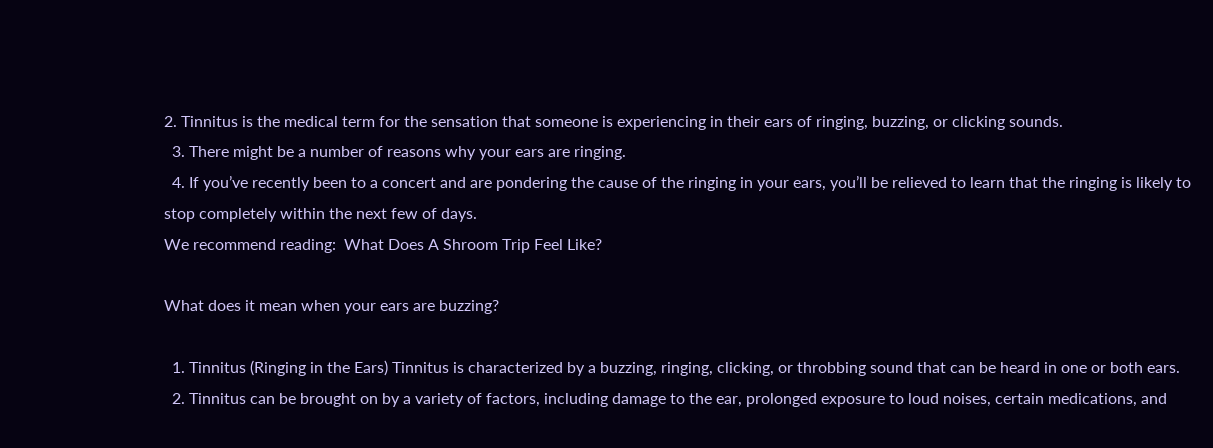2. Tinnitus is the medical term for the sensation that someone is experiencing in their ears of ringing, buzzing, or clicking sounds.
  3. There might be a number of reasons why your ears are ringing.
  4. If you’ve recently been to a concert and are pondering the cause of the ringing in your ears, you’ll be relieved to learn that the ringing is likely to stop completely within the next few of days.
We recommend reading:  What Does A Shroom Trip Feel Like?

What does it mean when your ears are buzzing?

  1. Tinnitus (Ringing in the Ears) Tinnitus is characterized by a buzzing, ringing, clicking, or throbbing sound that can be heard in one or both ears.
  2. Tinnitus can be brought on by a variety of factors, including damage to the ear, prolonged exposure to loud noises, certain medications, and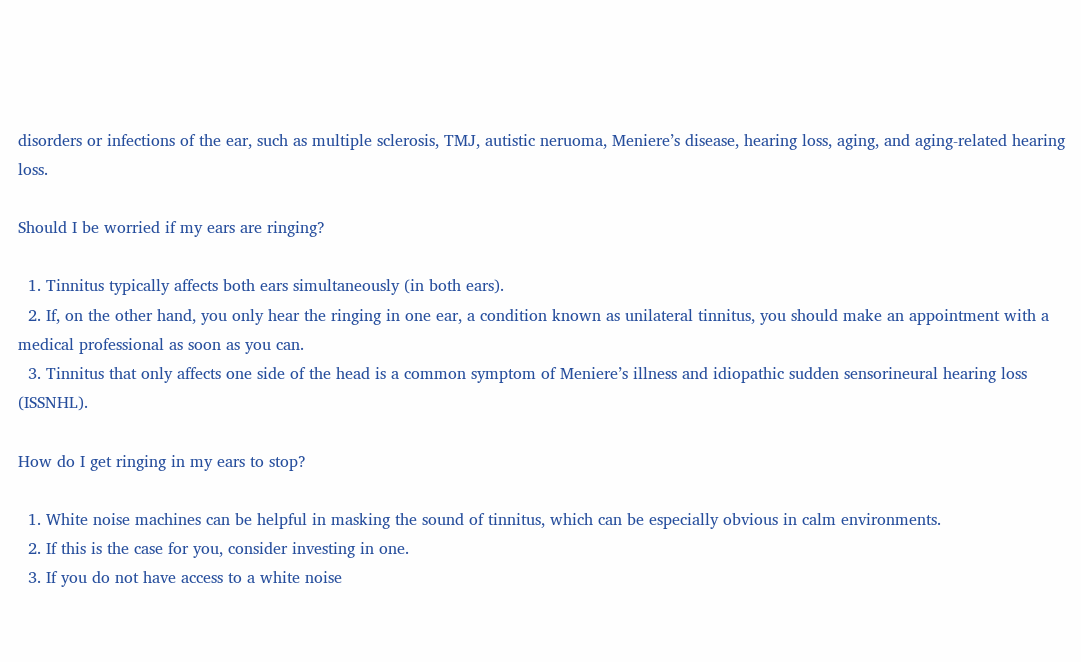disorders or infections of the ear, such as multiple sclerosis, TMJ, autistic neruoma, Meniere’s disease, hearing loss, aging, and aging-related hearing loss.

Should I be worried if my ears are ringing?

  1. Tinnitus typically affects both ears simultaneously (in both ears).
  2. If, on the other hand, you only hear the ringing in one ear, a condition known as unilateral tinnitus, you should make an appointment with a medical professional as soon as you can.
  3. Tinnitus that only affects one side of the head is a common symptom of Meniere’s illness and idiopathic sudden sensorineural hearing loss (ISSNHL).

How do I get ringing in my ears to stop?

  1. White noise machines can be helpful in masking the sound of tinnitus, which can be especially obvious in calm environments.
  2. If this is the case for you, consider investing in one.
  3. If you do not have access to a white noise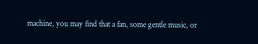machine, you may find that a fan, some gentle music, or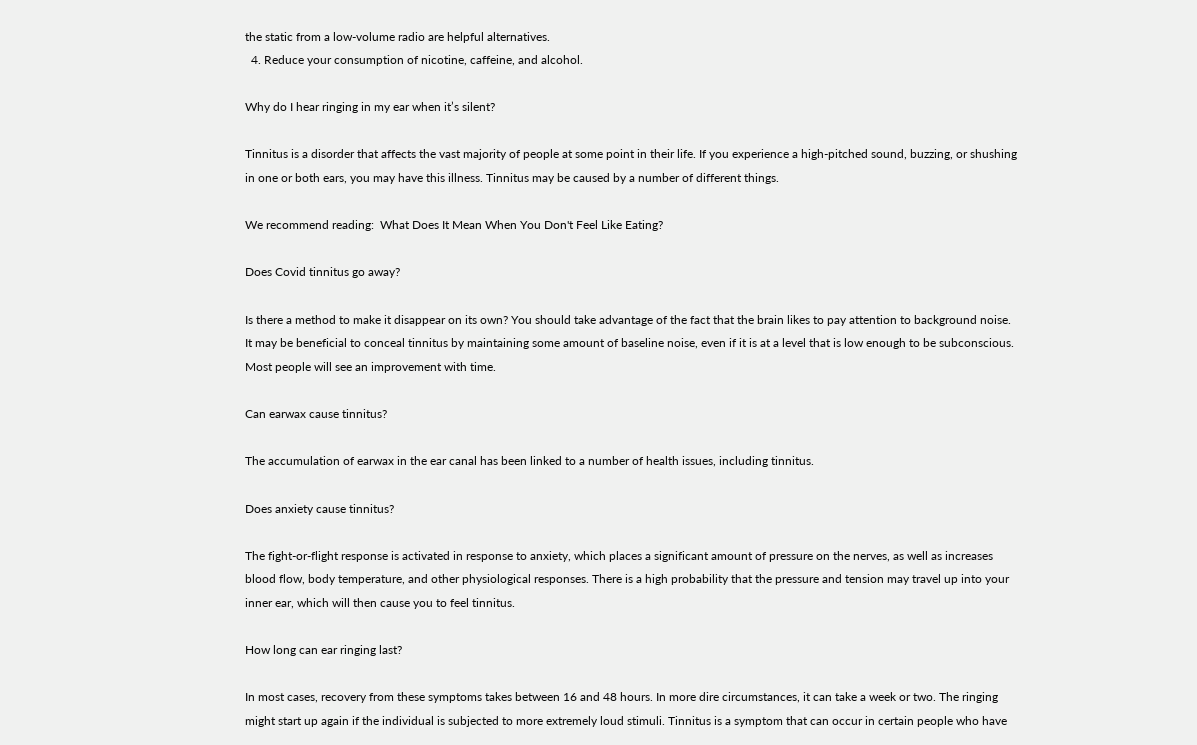the static from a low-volume radio are helpful alternatives.
  4. Reduce your consumption of nicotine, caffeine, and alcohol.

Why do I hear ringing in my ear when it’s silent?

Tinnitus is a disorder that affects the vast majority of people at some point in their life. If you experience a high-pitched sound, buzzing, or shushing in one or both ears, you may have this illness. Tinnitus may be caused by a number of different things.

We recommend reading:  What Does It Mean When You Don't Feel Like Eating?

Does Covid tinnitus go away?

Is there a method to make it disappear on its own? You should take advantage of the fact that the brain likes to pay attention to background noise. It may be beneficial to conceal tinnitus by maintaining some amount of baseline noise, even if it is at a level that is low enough to be subconscious. Most people will see an improvement with time.

Can earwax cause tinnitus?

The accumulation of earwax in the ear canal has been linked to a number of health issues, including tinnitus.

Does anxiety cause tinnitus?

The fight-or-flight response is activated in response to anxiety, which places a significant amount of pressure on the nerves, as well as increases blood flow, body temperature, and other physiological responses. There is a high probability that the pressure and tension may travel up into your inner ear, which will then cause you to feel tinnitus.

How long can ear ringing last?

In most cases, recovery from these symptoms takes between 16 and 48 hours. In more dire circumstances, it can take a week or two. The ringing might start up again if the individual is subjected to more extremely loud stimuli. Tinnitus is a symptom that can occur in certain people who have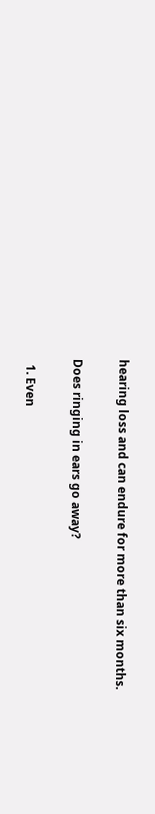hearing loss and can endure for more than six months.

Does ringing in ears go away?

  1. Even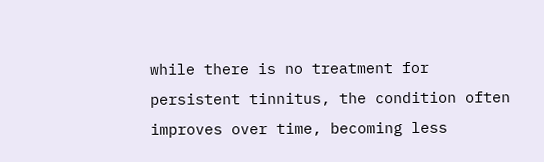while there is no treatment for persistent tinnitus, the condition often improves over time, becoming less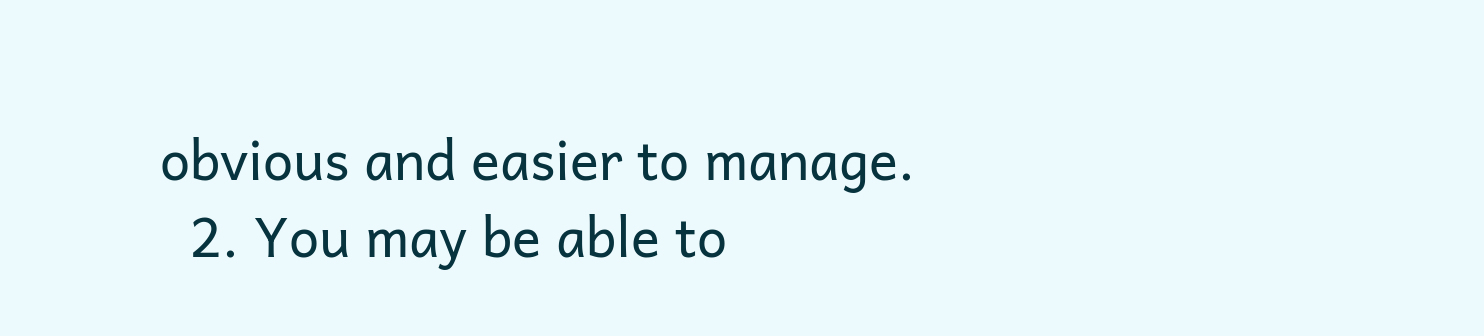obvious and easier to manage.
  2. You may be able to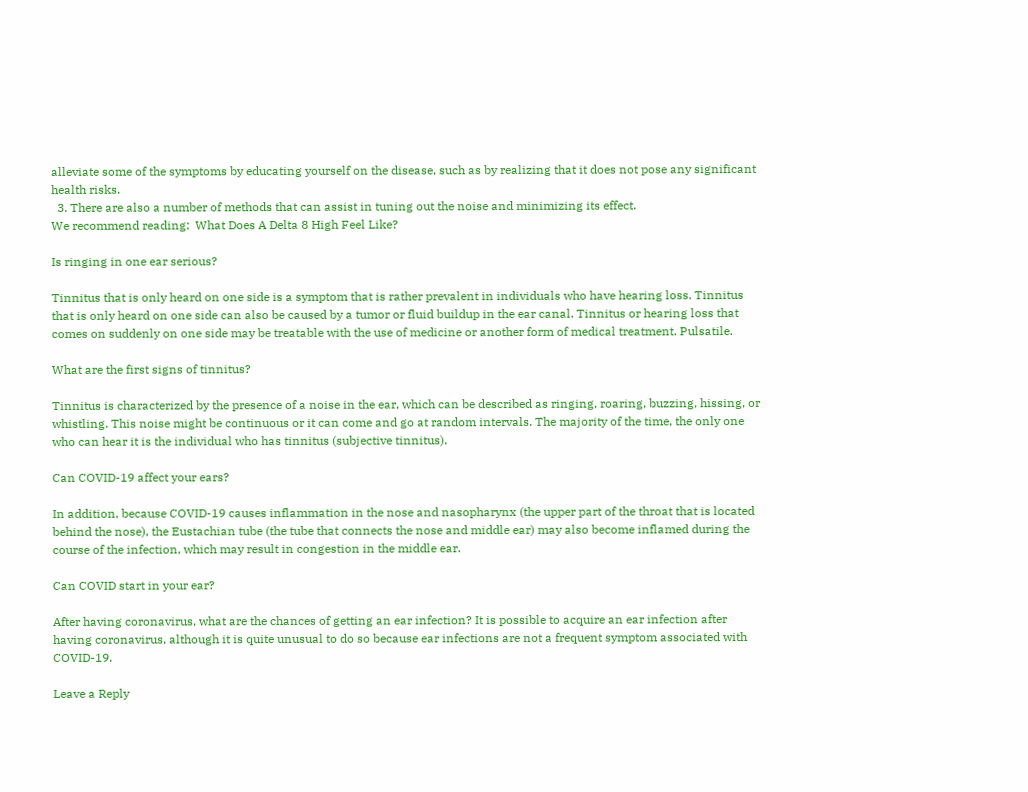alleviate some of the symptoms by educating yourself on the disease, such as by realizing that it does not pose any significant health risks.
  3. There are also a number of methods that can assist in tuning out the noise and minimizing its effect.
We recommend reading:  What Does A Delta 8 High Feel Like?

Is ringing in one ear serious?

Tinnitus that is only heard on one side is a symptom that is rather prevalent in individuals who have hearing loss. Tinnitus that is only heard on one side can also be caused by a tumor or fluid buildup in the ear canal. Tinnitus or hearing loss that comes on suddenly on one side may be treatable with the use of medicine or another form of medical treatment. Pulsatile.

What are the first signs of tinnitus?

Tinnitus is characterized by the presence of a noise in the ear, which can be described as ringing, roaring, buzzing, hissing, or whistling. This noise might be continuous or it can come and go at random intervals. The majority of the time, the only one who can hear it is the individual who has tinnitus (subjective tinnitus).

Can COVID-19 affect your ears?

In addition, because COVID-19 causes inflammation in the nose and nasopharynx (the upper part of the throat that is located behind the nose), the Eustachian tube (the tube that connects the nose and middle ear) may also become inflamed during the course of the infection, which may result in congestion in the middle ear.

Can COVID start in your ear?

After having coronavirus, what are the chances of getting an ear infection? It is possible to acquire an ear infection after having coronavirus, although it is quite unusual to do so because ear infections are not a frequent symptom associated with COVID-19.

Leave a Reply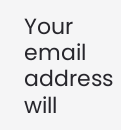Your email address will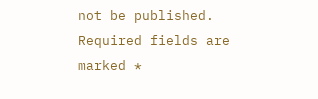not be published. Required fields are marked *